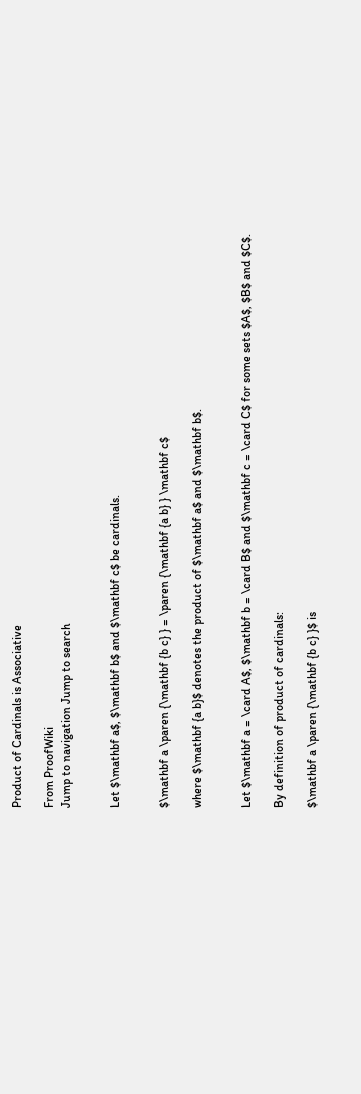Product of Cardinals is Associative

From ProofWiki
Jump to navigation Jump to search


Let $\mathbf a$, $\mathbf b$ and $\mathbf c$ be cardinals.


$\mathbf a \paren {\mathbf {b c} } = \paren {\mathbf {a b} } \mathbf c$

where $\mathbf {a b}$ denotes the product of $\mathbf a$ and $\mathbf b$.


Let $\mathbf a = \card A$, $\mathbf b = \card B$ and $\mathbf c = \card C$ for some sets $A$, $B$ and $C$.

By definition of product of cardinals:

$\mathbf a \paren {\mathbf {b c} }$ is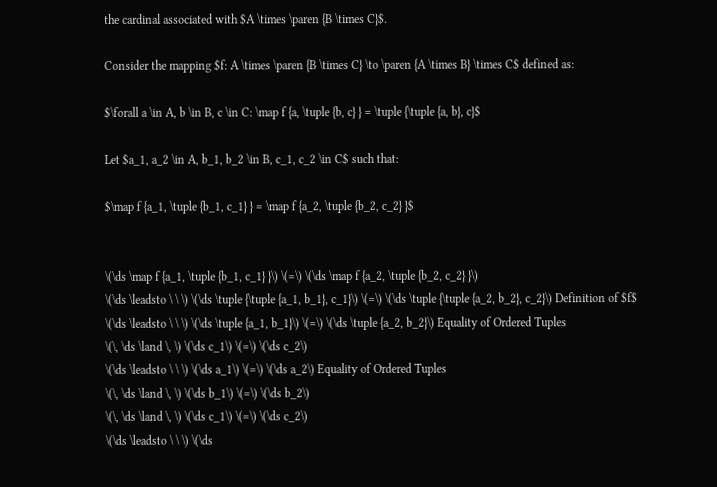the cardinal associated with $A \times \paren {B \times C}$.

Consider the mapping $f: A \times \paren {B \times C} \to \paren {A \times B} \times C$ defined as:

$\forall a \in A, b \in B, c \in C: \map f {a, \tuple {b, c} } = \tuple {\tuple {a, b}, c}$

Let $a_1, a_2 \in A, b_1, b_2 \in B, c_1, c_2 \in C$ such that:

$\map f {a_1, \tuple {b_1, c_1} } = \map f {a_2, \tuple {b_2, c_2} }$


\(\ds \map f {a_1, \tuple {b_1, c_1} }\) \(=\) \(\ds \map f {a_2, \tuple {b_2, c_2} }\)
\(\ds \leadsto \ \ \) \(\ds \tuple {\tuple {a_1, b_1}, c_1}\) \(=\) \(\ds \tuple {\tuple {a_2, b_2}, c_2}\) Definition of $f$
\(\ds \leadsto \ \ \) \(\ds \tuple {a_1, b_1}\) \(=\) \(\ds \tuple {a_2, b_2}\) Equality of Ordered Tuples
\(\, \ds \land \, \) \(\ds c_1\) \(=\) \(\ds c_2\)
\(\ds \leadsto \ \ \) \(\ds a_1\) \(=\) \(\ds a_2\) Equality of Ordered Tuples
\(\, \ds \land \, \) \(\ds b_1\) \(=\) \(\ds b_2\)
\(\, \ds \land \, \) \(\ds c_1\) \(=\) \(\ds c_2\)
\(\ds \leadsto \ \ \) \(\ds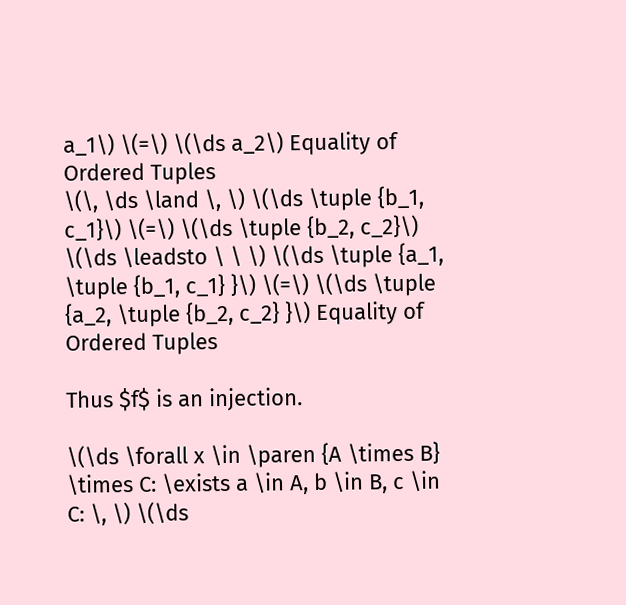a_1\) \(=\) \(\ds a_2\) Equality of Ordered Tuples
\(\, \ds \land \, \) \(\ds \tuple {b_1, c_1}\) \(=\) \(\ds \tuple {b_2, c_2}\)
\(\ds \leadsto \ \ \) \(\ds \tuple {a_1, \tuple {b_1, c_1} }\) \(=\) \(\ds \tuple {a_2, \tuple {b_2, c_2} }\) Equality of Ordered Tuples

Thus $f$ is an injection.

\(\ds \forall x \in \paren {A \times B} \times C: \exists a \in A, b \in B, c \in C: \, \) \(\ds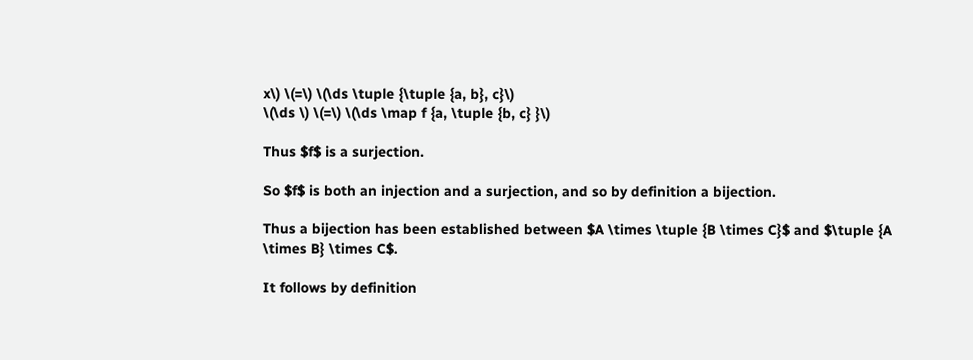x\) \(=\) \(\ds \tuple {\tuple {a, b}, c}\)
\(\ds \) \(=\) \(\ds \map f {a, \tuple {b, c} }\)

Thus $f$ is a surjection.

So $f$ is both an injection and a surjection, and so by definition a bijection.

Thus a bijection has been established between $A \times \tuple {B \times C}$ and $\tuple {A \times B} \times C$.

It follows by definition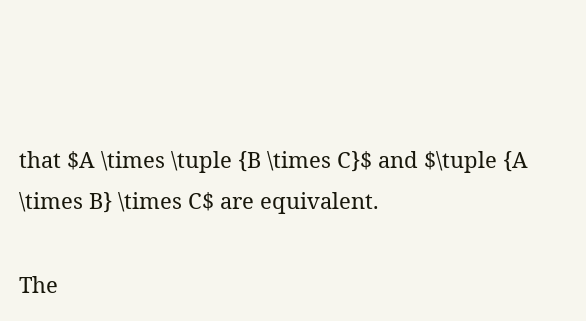that $A \times \tuple {B \times C}$ and $\tuple {A \times B} \times C$ are equivalent.

The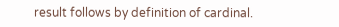result follows by definition of cardinal.